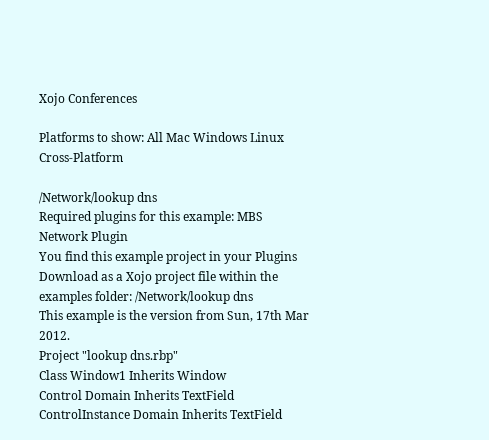Xojo Conferences

Platforms to show: All Mac Windows Linux Cross-Platform

/Network/lookup dns
Required plugins for this example: MBS Network Plugin
You find this example project in your Plugins Download as a Xojo project file within the examples folder: /Network/lookup dns
This example is the version from Sun, 17th Mar 2012.
Project "lookup dns.rbp"
Class Window1 Inherits Window
Control Domain Inherits TextField
ControlInstance Domain Inherits TextField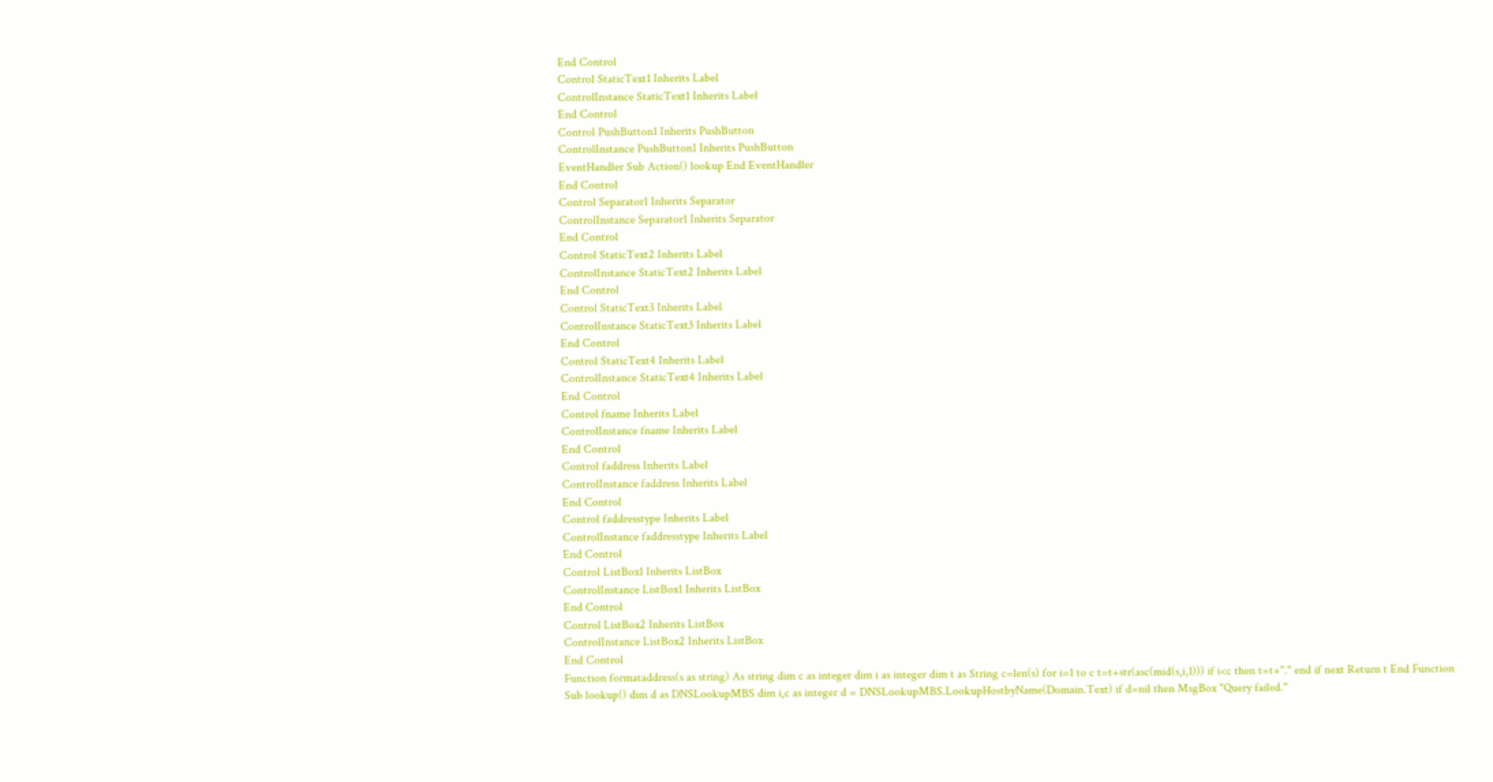End Control
Control StaticText1 Inherits Label
ControlInstance StaticText1 Inherits Label
End Control
Control PushButton1 Inherits PushButton
ControlInstance PushButton1 Inherits PushButton
EventHandler Sub Action() lookup End EventHandler
End Control
Control Separator1 Inherits Separator
ControlInstance Separator1 Inherits Separator
End Control
Control StaticText2 Inherits Label
ControlInstance StaticText2 Inherits Label
End Control
Control StaticText3 Inherits Label
ControlInstance StaticText3 Inherits Label
End Control
Control StaticText4 Inherits Label
ControlInstance StaticText4 Inherits Label
End Control
Control fname Inherits Label
ControlInstance fname Inherits Label
End Control
Control faddress Inherits Label
ControlInstance faddress Inherits Label
End Control
Control faddresstype Inherits Label
ControlInstance faddresstype Inherits Label
End Control
Control ListBox1 Inherits ListBox
ControlInstance ListBox1 Inherits ListBox
End Control
Control ListBox2 Inherits ListBox
ControlInstance ListBox2 Inherits ListBox
End Control
Function formataddress(s as string) As string dim c as integer dim i as integer dim t as String c=len(s) for i=1 to c t=t+str(asc(mid(s,i,1))) if i<c then t=t+"." end if next Return t End Function
Sub lookup() dim d as DNSLookupMBS dim i,c as integer d = DNSLookupMBS.LookupHostbyName(Domain.Text) if d=nil then MsgBox "Query failed."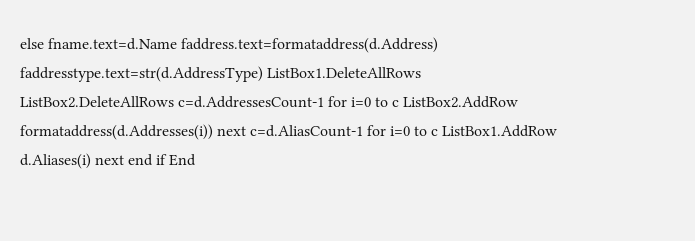else fname.text=d.Name faddress.text=formataddress(d.Address) faddresstype.text=str(d.AddressType) ListBox1.DeleteAllRows ListBox2.DeleteAllRows c=d.AddressesCount-1 for i=0 to c ListBox2.AddRow formataddress(d.Addresses(i)) next c=d.AliasCount-1 for i=0 to c ListBox1.AddRow d.Aliases(i) next end if End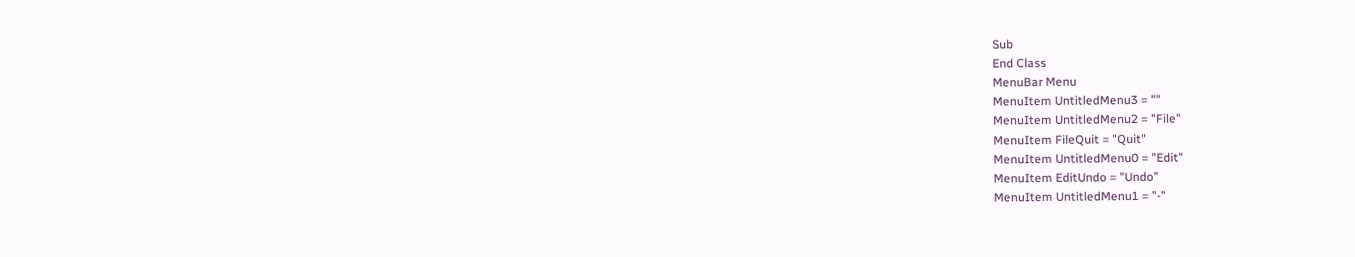Sub
End Class
MenuBar Menu
MenuItem UntitledMenu3 = ""
MenuItem UntitledMenu2 = "File"
MenuItem FileQuit = "Quit"
MenuItem UntitledMenu0 = "Edit"
MenuItem EditUndo = "Undo"
MenuItem UntitledMenu1 = "-"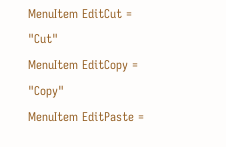MenuItem EditCut = "Cut"
MenuItem EditCopy = "Copy"
MenuItem EditPaste =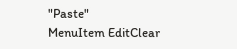"Paste"
MenuItem EditClear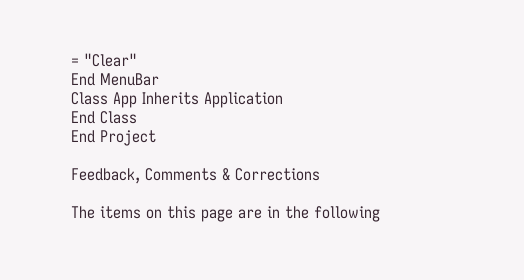= "Clear"
End MenuBar
Class App Inherits Application
End Class
End Project

Feedback, Comments & Corrections

The items on this page are in the following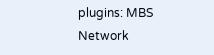plugins: MBS Network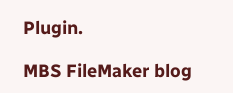Plugin.

MBS FileMaker blog